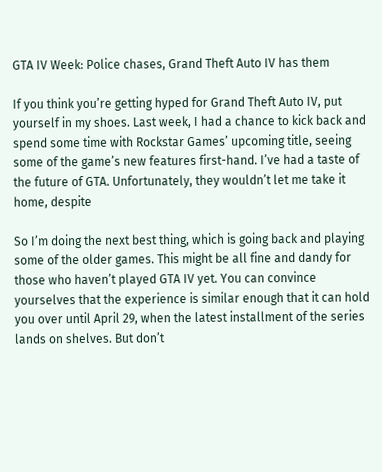GTA IV Week: Police chases, Grand Theft Auto IV has them

If you think you’re getting hyped for Grand Theft Auto IV, put yourself in my shoes. Last week, I had a chance to kick back and spend some time with Rockstar Games’ upcoming title, seeing some of the game’s new features first-hand. I’ve had a taste of the future of GTA. Unfortunately, they wouldn’t let me take it home, despite

So I’m doing the next best thing, which is going back and playing some of the older games. This might be all fine and dandy for those who haven’t played GTA IV yet. You can convince yourselves that the experience is similar enough that it can hold you over until April 29, when the latest installment of the series lands on shelves. But don’t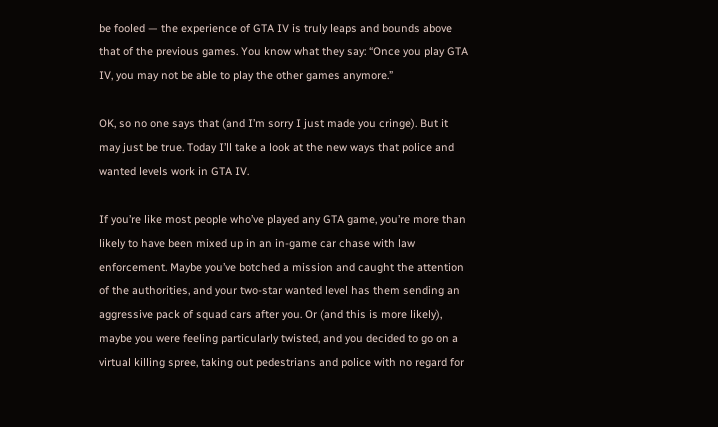be fooled — the experience of GTA IV is truly leaps and bounds above that of the previous games. You know what they say: “Once you play GTA IV, you may not be able to play the other games anymore.”

OK, so no one says that (and I’m sorry I just made you cringe). But it may just be true. Today I’ll take a look at the new ways that police and wanted levels work in GTA IV.

If you’re like most people who’ve played any GTA game, you’re more than likely to have been mixed up in an in-game car chase with law enforcement. Maybe you’ve botched a mission and caught the attention of the authorities, and your two-star wanted level has them sending an aggressive pack of squad cars after you. Or (and this is more likely), maybe you were feeling particularly twisted, and you decided to go on a virtual killing spree, taking out pedestrians and police with no regard for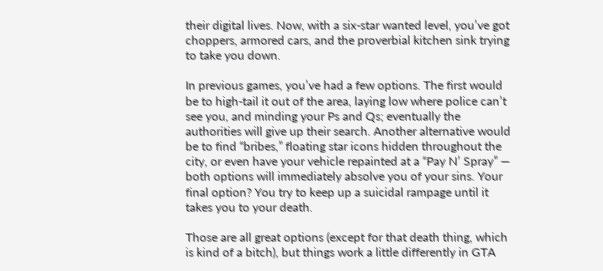their digital lives. Now, with a six-star wanted level, you’ve got choppers, armored cars, and the proverbial kitchen sink trying to take you down.

In previous games, you’ve had a few options. The first would be to high-tail it out of the area, laying low where police can’t see you, and minding your Ps and Qs; eventually the authorities will give up their search. Another alternative would be to find “bribes,” floating star icons hidden throughout the city, or even have your vehicle repainted at a “Pay N’ Spray” — both options will immediately absolve you of your sins. Your final option? You try to keep up a suicidal rampage until it takes you to your death.

Those are all great options (except for that death thing, which is kind of a bitch), but things work a little differently in GTA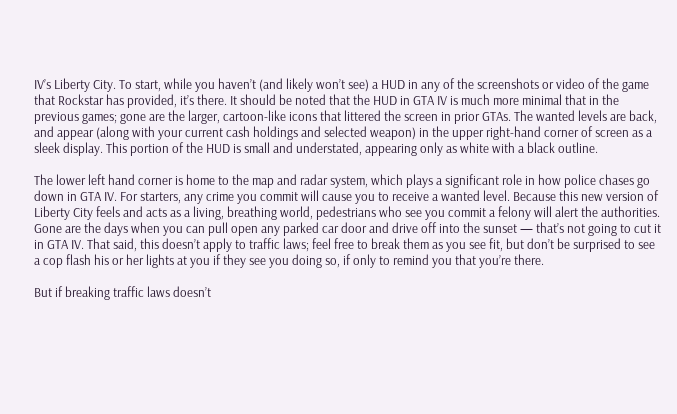IV’s Liberty City. To start, while you haven’t (and likely won’t see) a HUD in any of the screenshots or video of the game that Rockstar has provided, it’s there. It should be noted that the HUD in GTA IV is much more minimal that in the previous games; gone are the larger, cartoon-like icons that littered the screen in prior GTAs. The wanted levels are back, and appear (along with your current cash holdings and selected weapon) in the upper right-hand corner of screen as a sleek display. This portion of the HUD is small and understated, appearing only as white with a black outline.

The lower left hand corner is home to the map and radar system, which plays a significant role in how police chases go down in GTA IV. For starters, any crime you commit will cause you to receive a wanted level. Because this new version of Liberty City feels and acts as a living, breathing world, pedestrians who see you commit a felony will alert the authorities. Gone are the days when you can pull open any parked car door and drive off into the sunset — that’s not going to cut it in GTA IV. That said, this doesn’t apply to traffic laws; feel free to break them as you see fit, but don’t be surprised to see a cop flash his or her lights at you if they see you doing so, if only to remind you that you’re there.

But if breaking traffic laws doesn’t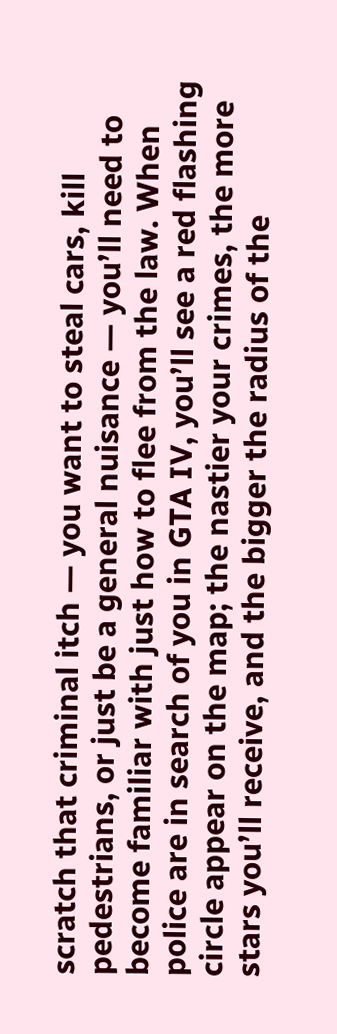scratch that criminal itch — you want to steal cars, kill pedestrians, or just be a general nuisance — you’ll need to become familiar with just how to flee from the law. When police are in search of you in GTA IV, you’ll see a red flashing circle appear on the map; the nastier your crimes, the more stars you’ll receive, and the bigger the radius of the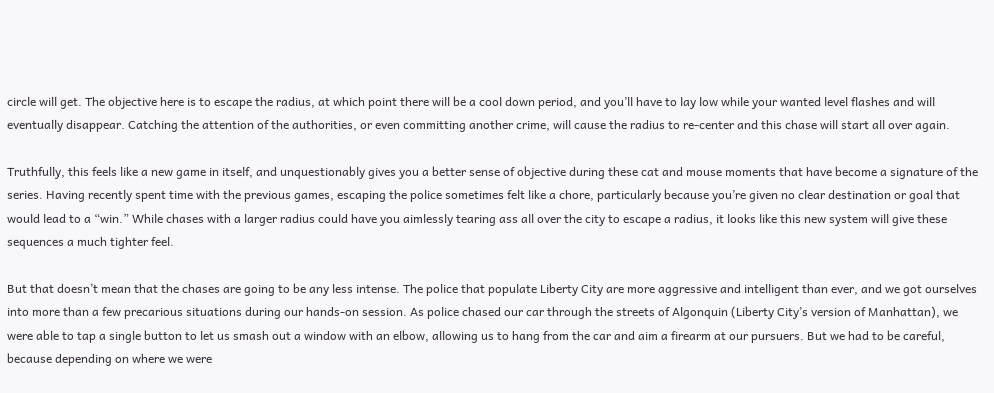circle will get. The objective here is to escape the radius, at which point there will be a cool down period, and you’ll have to lay low while your wanted level flashes and will eventually disappear. Catching the attention of the authorities, or even committing another crime, will cause the radius to re-center and this chase will start all over again.

Truthfully, this feels like a new game in itself, and unquestionably gives you a better sense of objective during these cat and mouse moments that have become a signature of the series. Having recently spent time with the previous games, escaping the police sometimes felt like a chore, particularly because you’re given no clear destination or goal that would lead to a “win.” While chases with a larger radius could have you aimlessly tearing ass all over the city to escape a radius, it looks like this new system will give these sequences a much tighter feel.

But that doesn’t mean that the chases are going to be any less intense. The police that populate Liberty City are more aggressive and intelligent than ever, and we got ourselves into more than a few precarious situations during our hands-on session. As police chased our car through the streets of Algonquin (Liberty City’s version of Manhattan), we were able to tap a single button to let us smash out a window with an elbow, allowing us to hang from the car and aim a firearm at our pursuers. But we had to be careful, because depending on where we were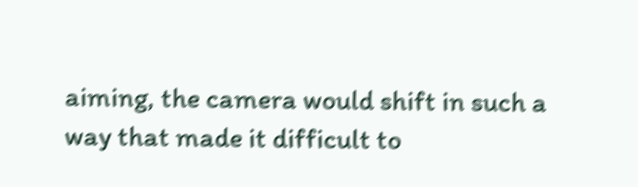aiming, the camera would shift in such a way that made it difficult to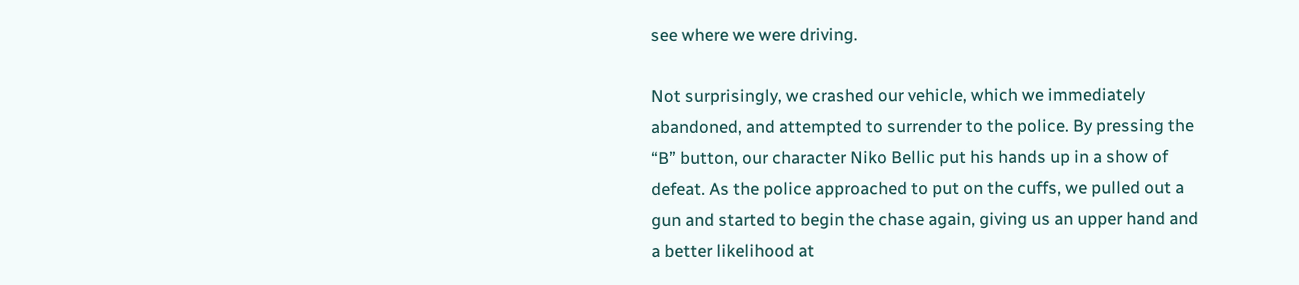see where we were driving.

Not surprisingly, we crashed our vehicle, which we immediately abandoned, and attempted to surrender to the police. By pressing the “B” button, our character Niko Bellic put his hands up in a show of defeat. As the police approached to put on the cuffs, we pulled out a gun and started to begin the chase again, giving us an upper hand and a better likelihood at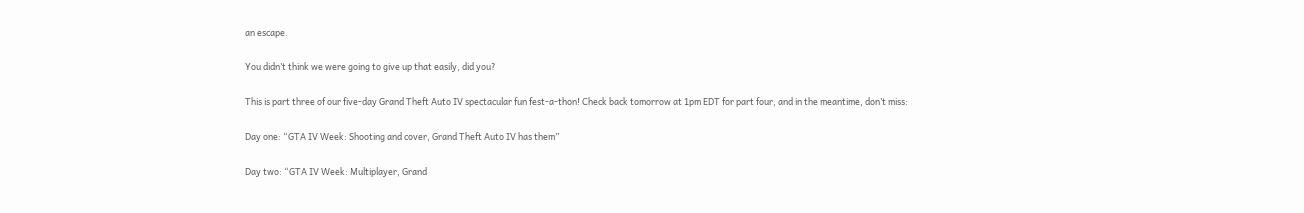an escape.

You didn’t think we were going to give up that easily, did you?

This is part three of our five-day Grand Theft Auto IV spectacular fun fest-a-thon! Check back tomorrow at 1pm EDT for part four, and in the meantime, don’t miss:

Day one: “GTA IV Week: Shooting and cover, Grand Theft Auto IV has them”

Day two: “GTA IV Week: Multiplayer, Grand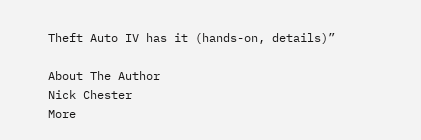Theft Auto IV has it (hands-on, details)”

About The Author
Nick Chester
More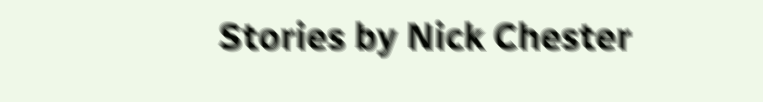Stories by Nick Chester